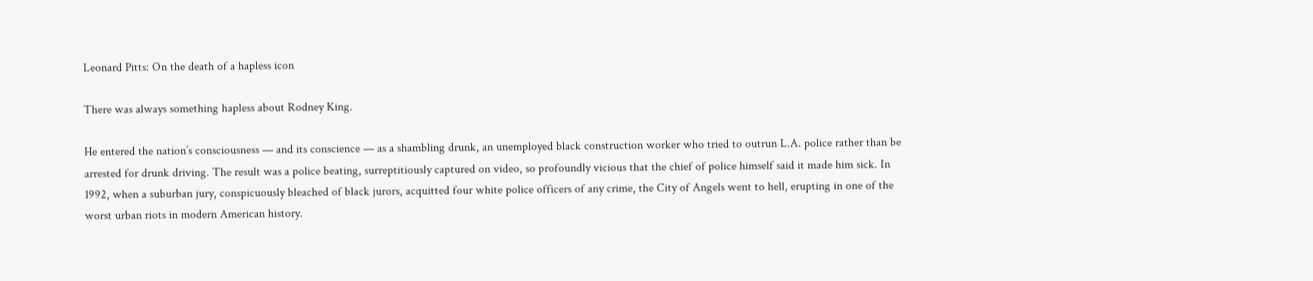Leonard Pitts: On the death of a hapless icon

There was always something hapless about Rodney King.

He entered the nation’s consciousness — and its conscience — as a shambling drunk, an unemployed black construction worker who tried to outrun L.A. police rather than be arrested for drunk driving. The result was a police beating, surreptitiously captured on video, so profoundly vicious that the chief of police himself said it made him sick. In 1992, when a suburban jury, conspicuously bleached of black jurors, acquitted four white police officers of any crime, the City of Angels went to hell, erupting in one of the worst urban riots in modern American history.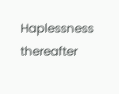Haplessness thereafter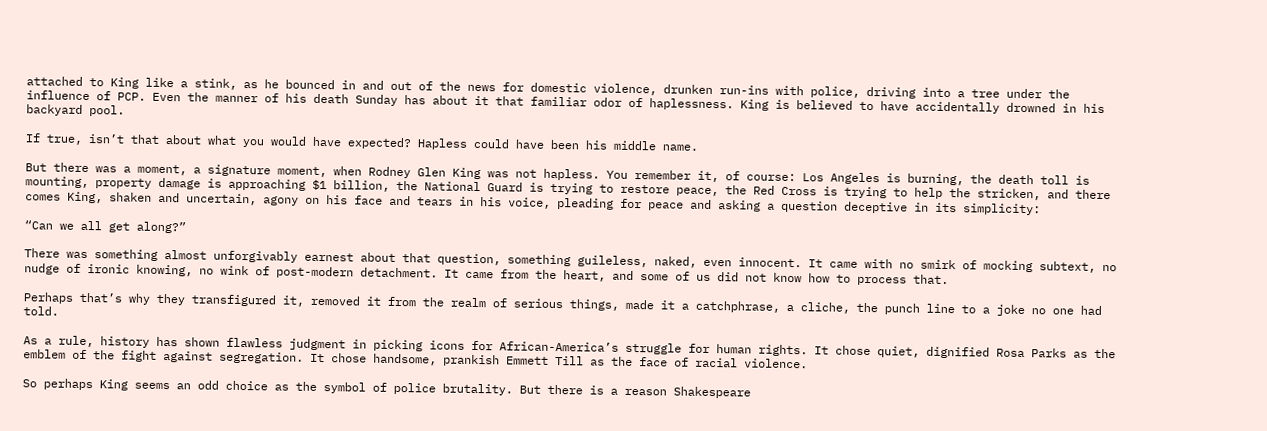attached to King like a stink, as he bounced in and out of the news for domestic violence, drunken run-ins with police, driving into a tree under the influence of PCP. Even the manner of his death Sunday has about it that familiar odor of haplessness. King is believed to have accidentally drowned in his backyard pool.

If true, isn’t that about what you would have expected? Hapless could have been his middle name.

But there was a moment, a signature moment, when Rodney Glen King was not hapless. You remember it, of course: Los Angeles is burning, the death toll is mounting, property damage is approaching $1 billion, the National Guard is trying to restore peace, the Red Cross is trying to help the stricken, and there comes King, shaken and uncertain, agony on his face and tears in his voice, pleading for peace and asking a question deceptive in its simplicity:

“Can we all get along?”

There was something almost unforgivably earnest about that question, something guileless, naked, even innocent. It came with no smirk of mocking subtext, no nudge of ironic knowing, no wink of post-modern detachment. It came from the heart, and some of us did not know how to process that.

Perhaps that’s why they transfigured it, removed it from the realm of serious things, made it a catchphrase, a cliche, the punch line to a joke no one had told.

As a rule, history has shown flawless judgment in picking icons for African-America’s struggle for human rights. It chose quiet, dignified Rosa Parks as the emblem of the fight against segregation. It chose handsome, prankish Emmett Till as the face of racial violence.

So perhaps King seems an odd choice as the symbol of police brutality. But there is a reason Shakespeare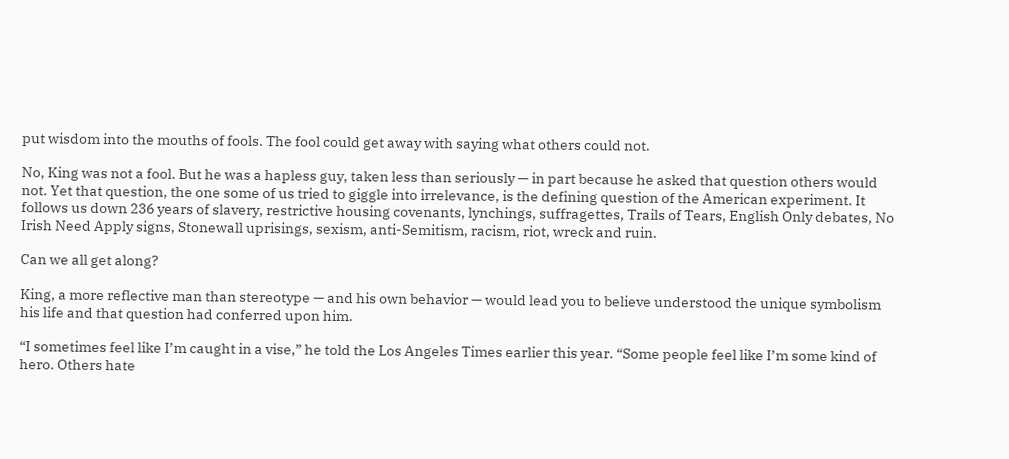put wisdom into the mouths of fools. The fool could get away with saying what others could not.

No, King was not a fool. But he was a hapless guy, taken less than seriously — in part because he asked that question others would not. Yet that question, the one some of us tried to giggle into irrelevance, is the defining question of the American experiment. It follows us down 236 years of slavery, restrictive housing covenants, lynchings, suffragettes, Trails of Tears, English Only debates, No Irish Need Apply signs, Stonewall uprisings, sexism, anti-Semitism, racism, riot, wreck and ruin.

Can we all get along?

King, a more reflective man than stereotype — and his own behavior — would lead you to believe understood the unique symbolism his life and that question had conferred upon him.

“I sometimes feel like I’m caught in a vise,” he told the Los Angeles Times earlier this year. “Some people feel like I’m some kind of hero. Others hate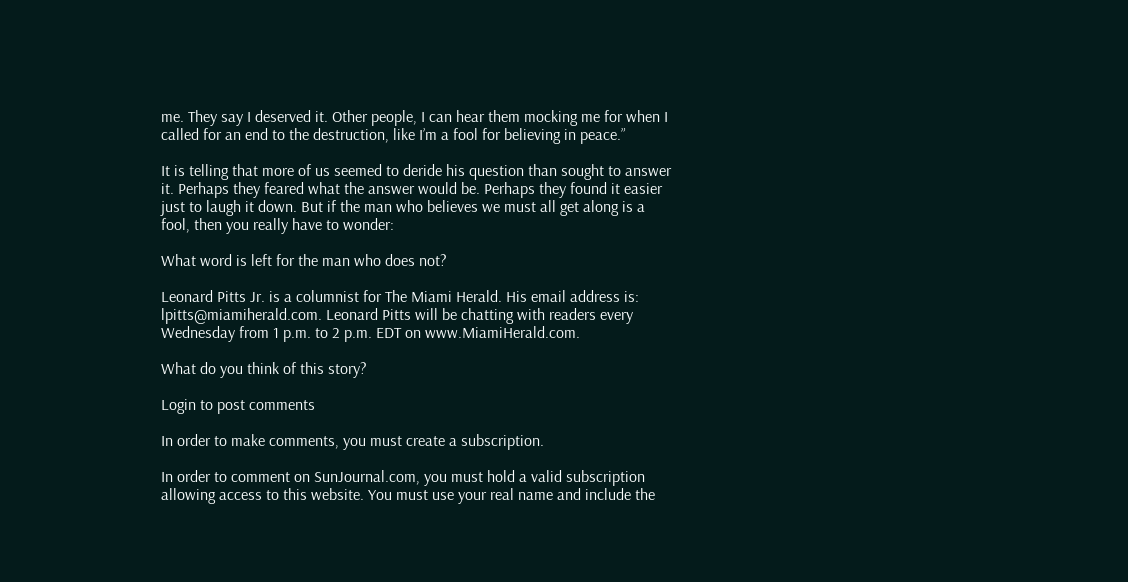me. They say I deserved it. Other people, I can hear them mocking me for when I called for an end to the destruction, like I’m a fool for believing in peace.”

It is telling that more of us seemed to deride his question than sought to answer it. Perhaps they feared what the answer would be. Perhaps they found it easier just to laugh it down. But if the man who believes we must all get along is a fool, then you really have to wonder:

What word is left for the man who does not?

Leonard Pitts Jr. is a columnist for The Miami Herald. His email address is: lpitts@miamiherald.com. Leonard Pitts will be chatting with readers every Wednesday from 1 p.m. to 2 p.m. EDT on www.MiamiHerald.com.

What do you think of this story?

Login to post comments

In order to make comments, you must create a subscription.

In order to comment on SunJournal.com, you must hold a valid subscription allowing access to this website. You must use your real name and include the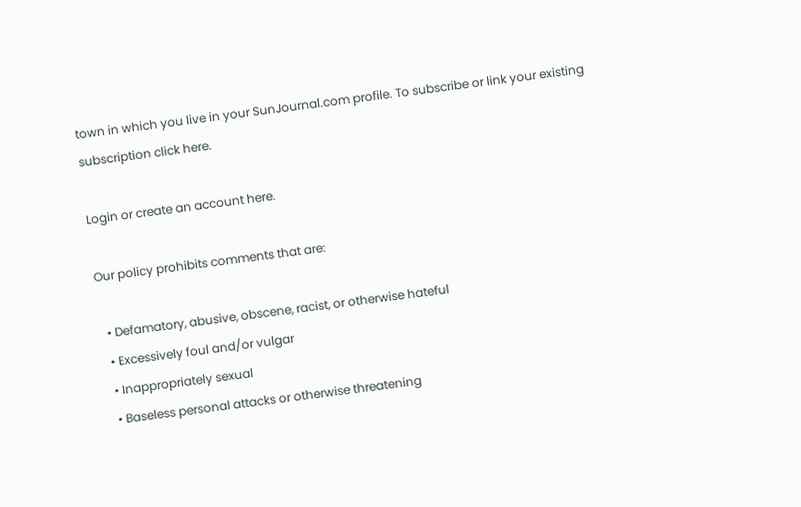town in which you live in your SunJournal.com profile. To subscribe or link your existing subscription click here.

Login or create an account here.

Our policy prohibits comments that are:

  • Defamatory, abusive, obscene, racist, or otherwise hateful
  • Excessively foul and/or vulgar
  • Inappropriately sexual
  • Baseless personal attacks or otherwise threatening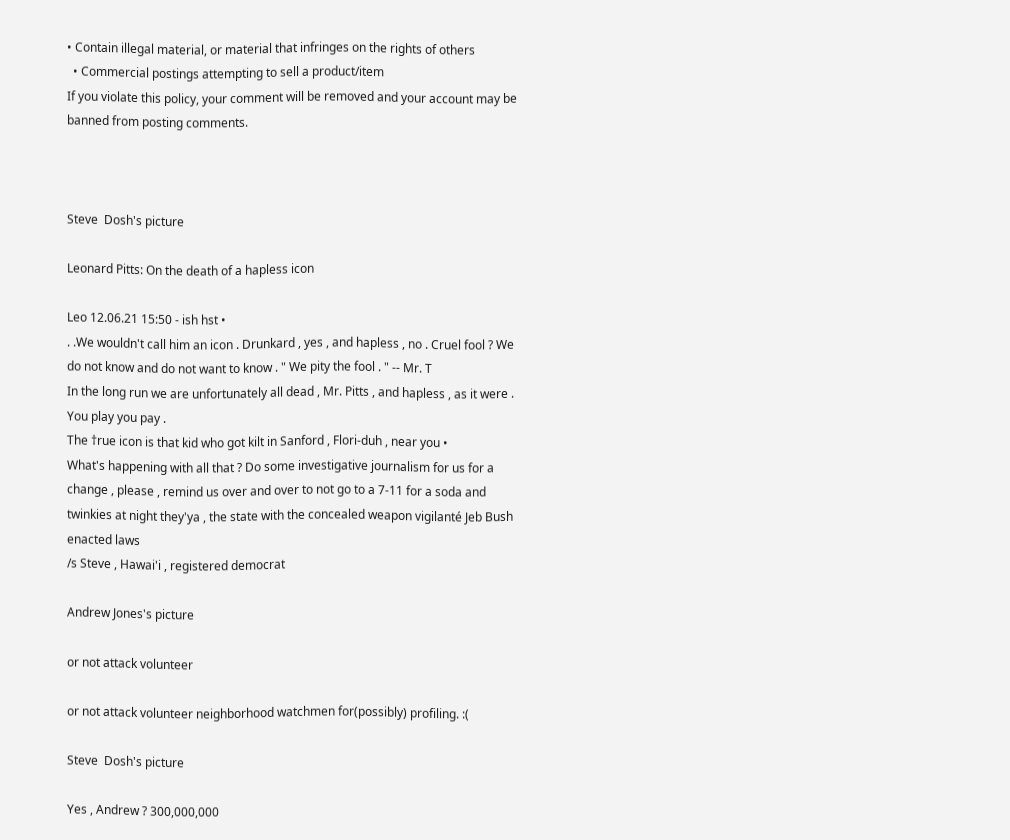• Contain illegal material, or material that infringes on the rights of others
  • Commercial postings attempting to sell a product/item
If you violate this policy, your comment will be removed and your account may be banned from posting comments.



Steve  Dosh's picture

Leonard Pitts: On the death of a hapless icon

Leo 12.06.21 15:50 - ish hst •
. .We wouldn't call him an icon . Drunkard , yes , and hapless , no . Cruel fool ? We do not know and do not want to know . " We pity the fool . " -- Mr. T
In the long run we are unfortunately all dead , Mr. Pitts , and hapless , as it were . You play you pay .
The †rue icon is that kid who got kilt in Sanford , Flori-duh , near you •
What's happening with all that ? Do some investigative journalism for us for a change , please , remind us over and over to not go to a 7-11 for a soda and twinkies at night they'ya , the state with the concealed weapon vigilanté Jeb Bush enacted laws
/s Steve , Hawai'i , registered democrat

Andrew Jones's picture

or not attack volunteer

or not attack volunteer neighborhood watchmen for(possibly) profiling. :(

Steve  Dosh's picture

Yes , Andrew ? 300,000,000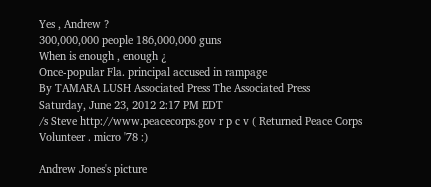Yes , Andrew ?
300,000,000 people 186,000,000 guns
When is enough , enough ¿
Once-popular Fla. principal accused in rampage
By TAMARA LUSH Associated Press The Associated Press
Saturday, June 23, 2012 2:17 PM EDT
/s Steve http://www.peacecorps.gov r p c v ( Returned Peace Corps Volunteer . micro '78 :)

Andrew Jones's picture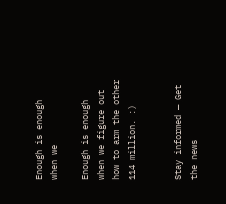Enough is enough when we

Enough is enough when we figure out how to arm the other 114 million. :)


Stay informed — Get the news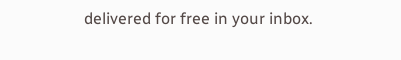delivered for free in your inbox.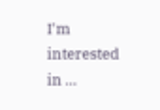I'm interested in ...